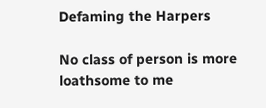Defaming the Harpers

No class of person is more loathsome to me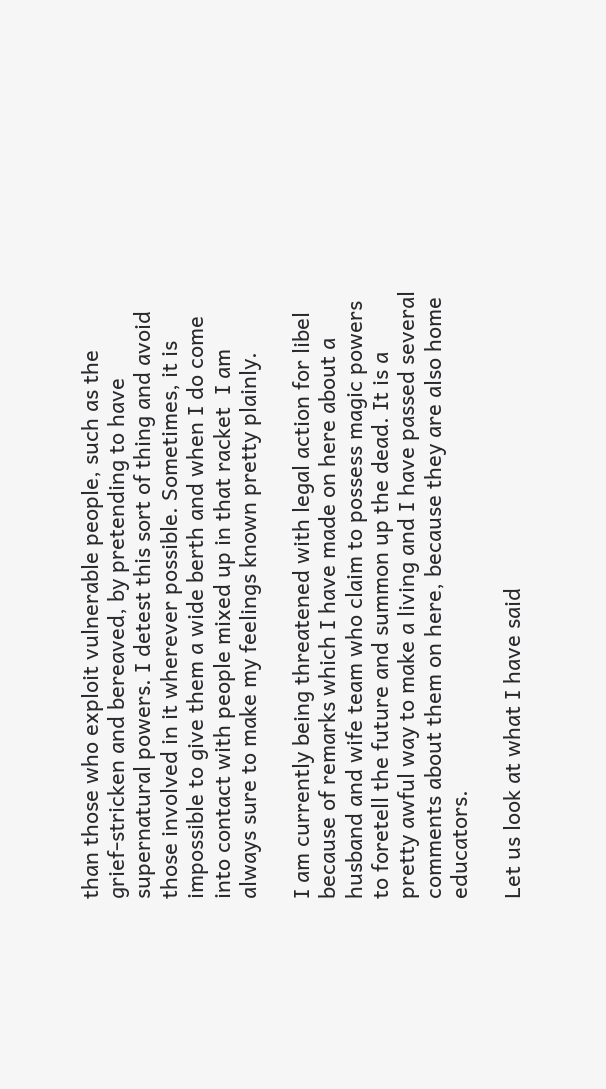than those who exploit vulnerable people, such as the grief-stricken and bereaved, by pretending to have supernatural powers. I detest this sort of thing and avoid those involved in it wherever possible. Sometimes, it is impossible to give them a wide berth and when I do come into contact with people mixed up in that racket  I am always sure to make my feelings known pretty plainly.

I am currently being threatened with legal action for libel because of remarks which I have made on here about a husband and wife team who claim to possess magic powers to foretell the future and summon up the dead. It is a pretty awful way to make a living and I have passed several comments about them on here, because they are also home educators.

Let us look at what I have said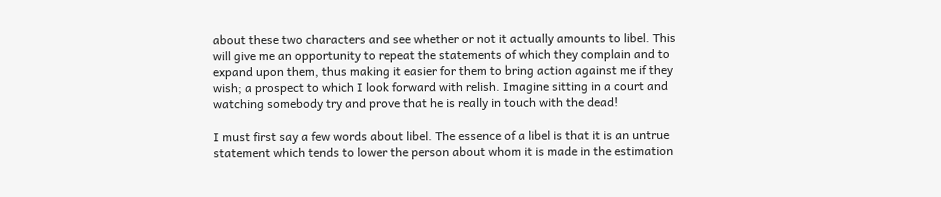about these two characters and see whether or not it actually amounts to libel. This will give me an opportunity to repeat the statements of which they complain and to expand upon them, thus making it easier for them to bring action against me if they wish; a prospect to which I look forward with relish. Imagine sitting in a court and watching somebody try and prove that he is really in touch with the dead!

I must first say a few words about libel. The essence of a libel is that it is an untrue statement which tends to lower the person about whom it is made in the estimation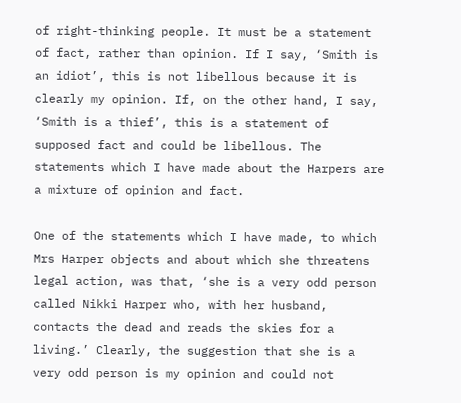of right-thinking people. It must be a statement of fact, rather than opinion. If I say, ‘Smith is an idiot’, this is not libellous because it is clearly my opinion. If, on the other hand, I say, ‘Smith is a thief’, this is a statement of supposed fact and could be libellous. The statements which I have made about the Harpers are a mixture of opinion and fact.

One of the statements which I have made, to which Mrs Harper objects and about which she threatens legal action, was that, ‘she is a very odd person called Nikki Harper who, with her husband, contacts the dead and reads the skies for a living.’ Clearly, the suggestion that she is a very odd person is my opinion and could not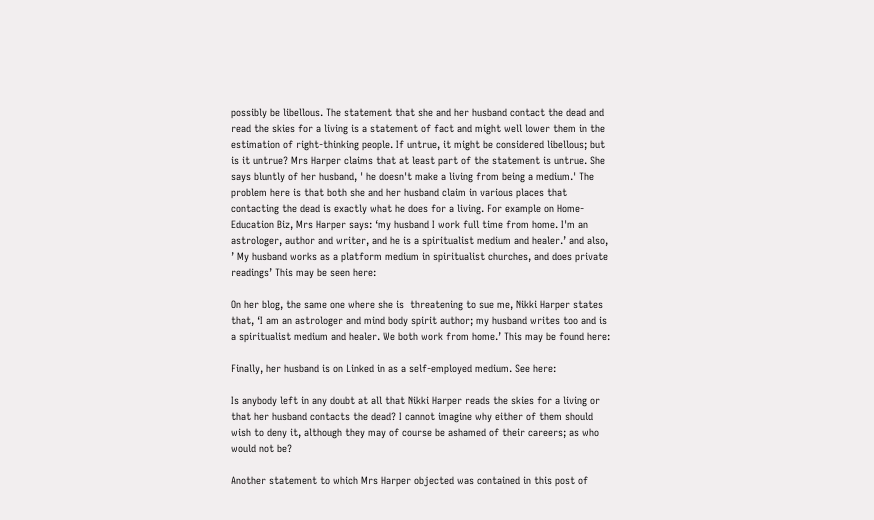possibly be libellous. The statement that she and her husband contact the dead and read the skies for a living is a statement of fact and might well lower them in the estimation of right-thinking people. If untrue, it might be considered libellous; but is it untrue? Mrs Harper claims that at least part of the statement is untrue. She says bluntly of her husband, ' he doesn't make a living from being a medium.' The problem here is that both she and her husband claim in various places that contacting the dead is exactly what he does for a living. For example on Home-Education Biz, Mrs Harper says: ‘my husband I work full time from home. I'm an astrologer, author and writer, and he is a spiritualist medium and healer.’ and also, ’ My husband works as a platform medium in spiritualist churches, and does private readings’ This may be seen here:

On her blog, the same one where she is  threatening to sue me, Nikki Harper states that, ‘I am an astrologer and mind body spirit author; my husband writes too and is a spiritualist medium and healer. We both work from home.’ This may be found here:

Finally, her husband is on Linked in as a self-employed medium. See here:

Is anybody left in any doubt at all that Nikki Harper reads the skies for a living or that her husband contacts the dead? I cannot imagine why either of them should wish to deny it, although they may of course be ashamed of their careers; as who would not be?

Another statement to which Mrs Harper objected was contained in this post of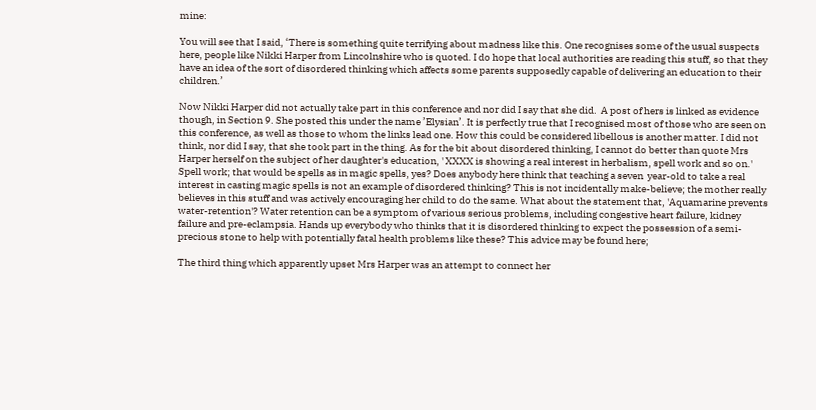mine:

You will see that I said, ‘There is something quite terrifying about madness like this. One recognises some of the usual suspects here, people like Nikki Harper from Lincolnshire who is quoted. I do hope that local authorities are reading this stuff, so that they have an idea of the sort of disordered thinking which affects some parents supposedly capable of delivering an education to their children.’

Now Nikki Harper did not actually take part in this conference and nor did I say that she did.  A post of hers is linked as evidence though, in Section 9. She posted this under the name ’Elysian’. It is perfectly true that I recognised most of those who are seen on this conference, as well as those to whom the links lead one. How this could be considered libellous is another matter. I did not think, nor did I say, that she took part in the thing. As for the bit about disordered thinking, I cannot do better than quote Mrs Harper herself on the subject of her daughter's education, ' XXXX is showing a real interest in herbalism, spell work and so on.'  Spell work; that would be spells as in magic spells, yes? Does anybody here think that teaching a seven  year-old to take a real interest in casting magic spells is not an example of disordered thinking? This is not incidentally make-believe; the mother really believes in this stuff and was actively encouraging her child to do the same. What about the statement that, 'Aquamarine prevents water-retention'? Water retention can be a symptom of various serious problems, including congestive heart failure, kidney failure and pre-eclampsia. Hands up everybody who thinks that it is disordered thinking to expect the possession of a semi-precious stone to help with potentially fatal health problems like these? This advice may be found here;

The third thing which apparently upset Mrs Harper was an attempt to connect her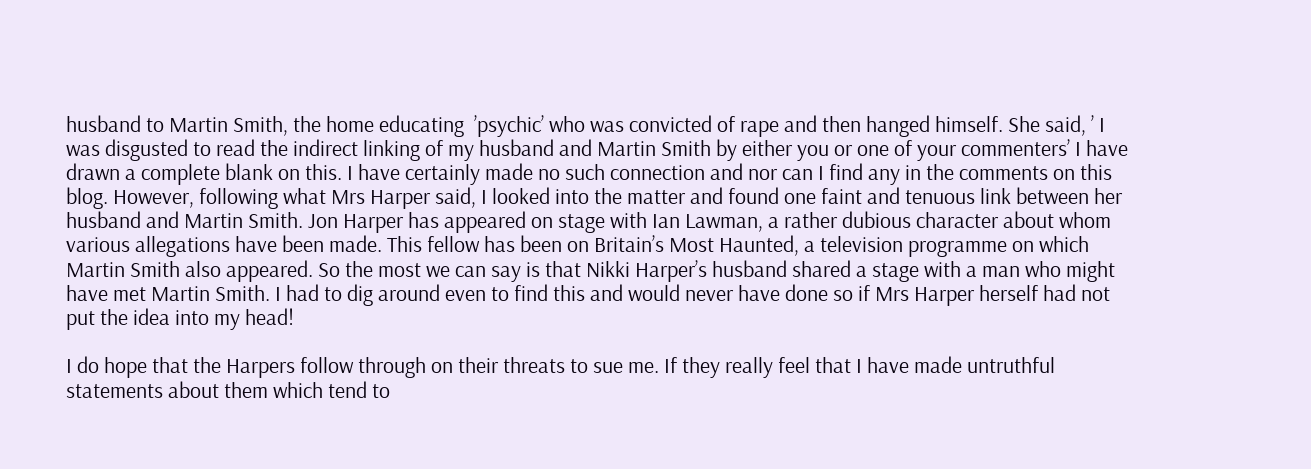husband to Martin Smith, the home educating  ’psychic’ who was convicted of rape and then hanged himself. She said, ’ I was disgusted to read the indirect linking of my husband and Martin Smith by either you or one of your commenters’ I have drawn a complete blank on this. I have certainly made no such connection and nor can I find any in the comments on this blog. However, following what Mrs Harper said, I looked into the matter and found one faint and tenuous link between her husband and Martin Smith. Jon Harper has appeared on stage with Ian Lawman, a rather dubious character about whom various allegations have been made. This fellow has been on Britain’s Most Haunted, a television programme on which Martin Smith also appeared. So the most we can say is that Nikki Harper’s husband shared a stage with a man who might have met Martin Smith. I had to dig around even to find this and would never have done so if Mrs Harper herself had not put the idea into my head!

I do hope that the Harpers follow through on their threats to sue me. If they really feel that I have made untruthful statements about them which tend to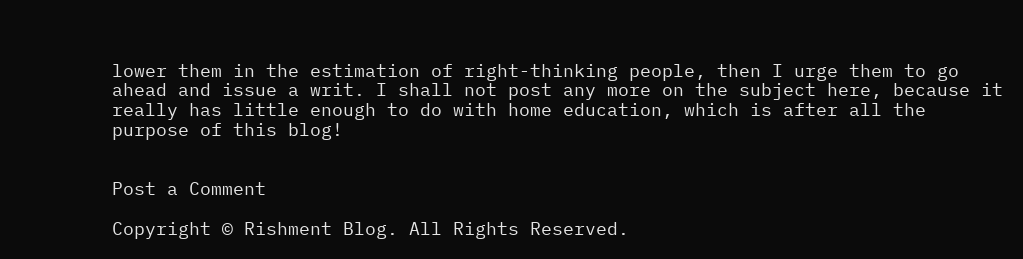lower them in the estimation of right-thinking people, then I urge them to go ahead and issue a writ. I shall not post any more on the subject here, because it really has little enough to do with home education, which is after all the purpose of this blog!


Post a Comment

Copyright © Rishment Blog. All Rights Reserved.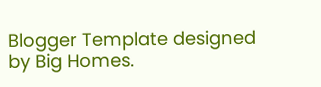Blogger Template designed by Big Homes.